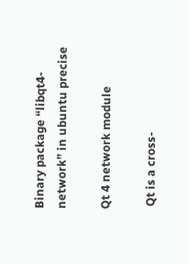Binary package “libqt4-network” in ubuntu precise

Qt 4 network module

 Qt is a cross-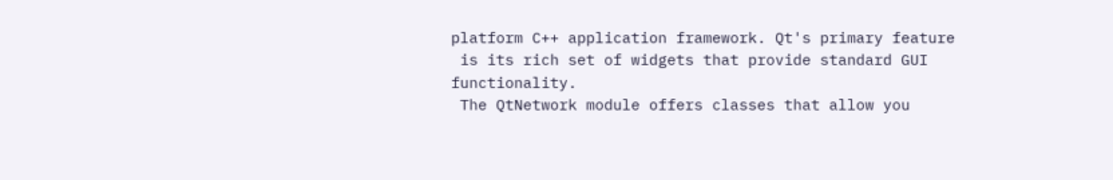platform C++ application framework. Qt's primary feature
 is its rich set of widgets that provide standard GUI functionality.
 The QtNetwork module offers classes that allow you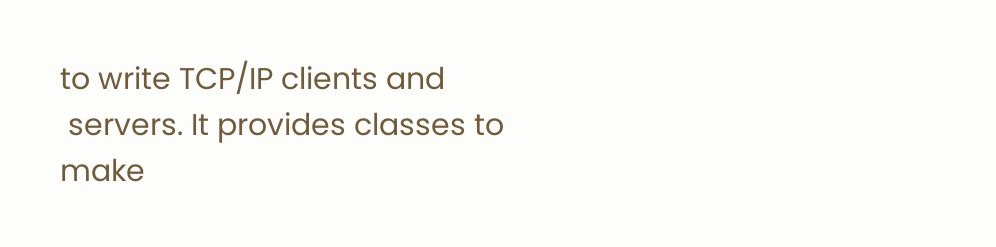to write TCP/IP clients and
 servers. It provides classes to make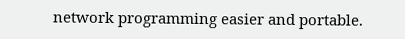network programming easier and portable.